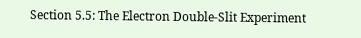Section 5.5: The Electron Double-Slit Experiment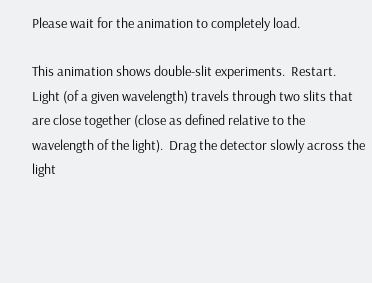Please wait for the animation to completely load.

This animation shows double-slit experiments.  Restart.   Light (of a given wavelength) travels through two slits that are close together (close as defined relative to the wavelength of the light).  Drag the detector slowly across the light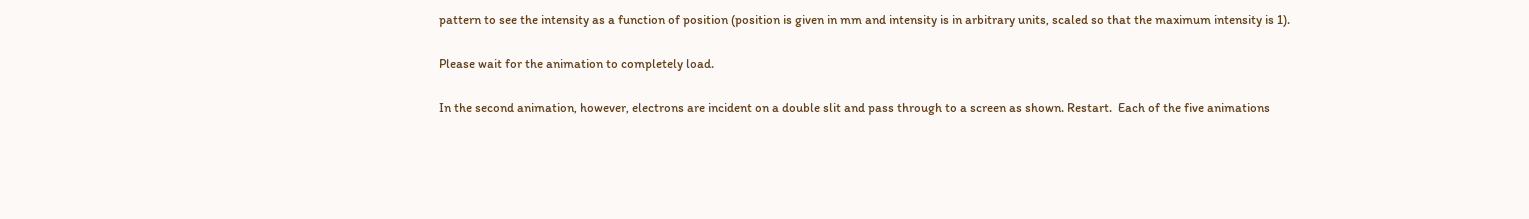pattern to see the intensity as a function of position (position is given in mm and intensity is in arbitrary units, scaled so that the maximum intensity is 1).

Please wait for the animation to completely load.

In the second animation, however, electrons are incident on a double slit and pass through to a screen as shown. Restart.  Each of the five animations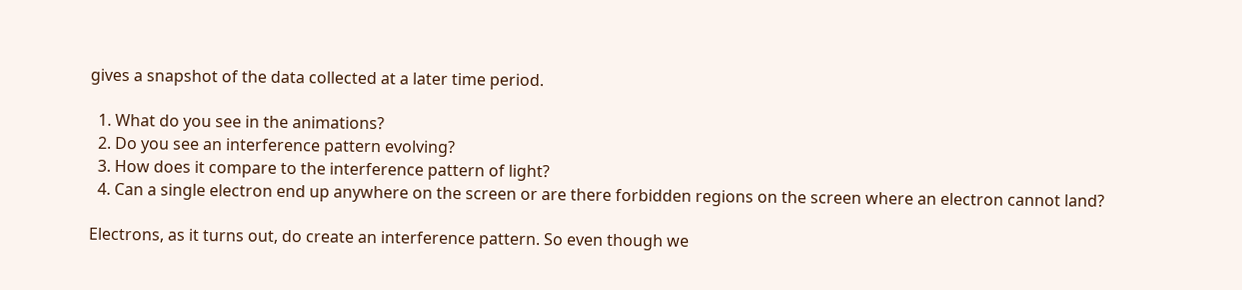gives a snapshot of the data collected at a later time period.

  1. What do you see in the animations?
  2. Do you see an interference pattern evolving?
  3. How does it compare to the interference pattern of light?
  4. Can a single electron end up anywhere on the screen or are there forbidden regions on the screen where an electron cannot land?

Electrons, as it turns out, do create an interference pattern. So even though we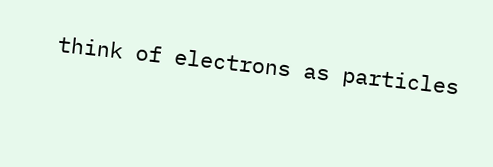think of electrons as particles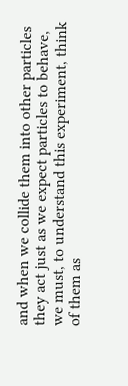and when we collide them into other particles they act just as we expect particles to behave, we must, to understand this experiment, think of them as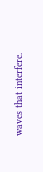waves that interfere.